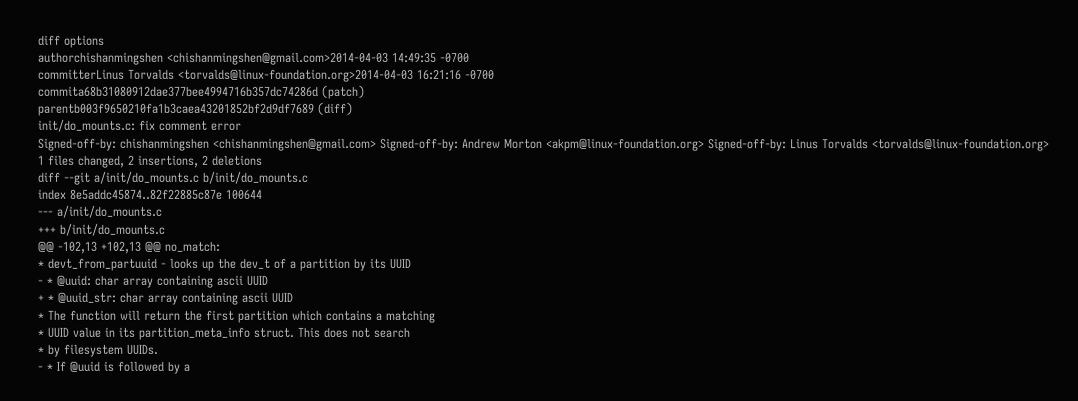diff options
authorchishanmingshen <chishanmingshen@gmail.com>2014-04-03 14:49:35 -0700
committerLinus Torvalds <torvalds@linux-foundation.org>2014-04-03 16:21:16 -0700
commita68b31080912dae377bee4994716b357dc74286d (patch)
parentb003f9650210fa1b3caea43201852bf2d9df7689 (diff)
init/do_mounts.c: fix comment error
Signed-off-by: chishanmingshen <chishanmingshen@gmail.com> Signed-off-by: Andrew Morton <akpm@linux-foundation.org> Signed-off-by: Linus Torvalds <torvalds@linux-foundation.org>
1 files changed, 2 insertions, 2 deletions
diff --git a/init/do_mounts.c b/init/do_mounts.c
index 8e5addc45874..82f22885c87e 100644
--- a/init/do_mounts.c
+++ b/init/do_mounts.c
@@ -102,13 +102,13 @@ no_match:
* devt_from_partuuid - looks up the dev_t of a partition by its UUID
- * @uuid: char array containing ascii UUID
+ * @uuid_str: char array containing ascii UUID
* The function will return the first partition which contains a matching
* UUID value in its partition_meta_info struct. This does not search
* by filesystem UUIDs.
- * If @uuid is followed by a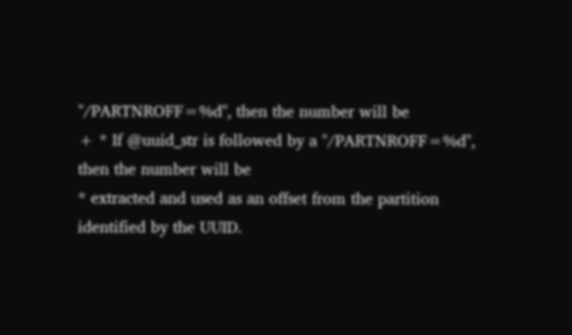"/PARTNROFF=%d", then the number will be
+ * If @uuid_str is followed by a "/PARTNROFF=%d", then the number will be
* extracted and used as an offset from the partition identified by the UUID.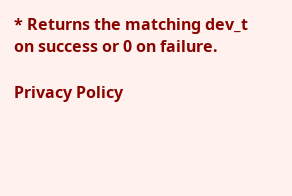* Returns the matching dev_t on success or 0 on failure.

Privacy Policy